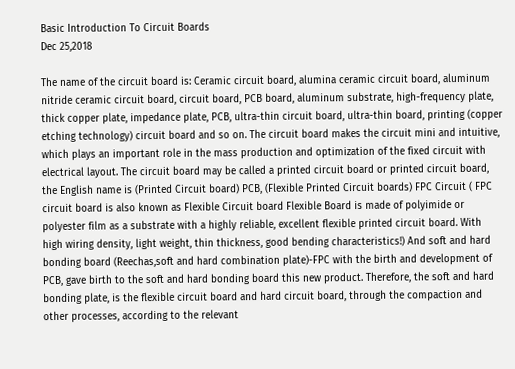Basic Introduction To Circuit Boards
Dec 25,2018

The name of the circuit board is: Ceramic circuit board, alumina ceramic circuit board, aluminum nitride ceramic circuit board, circuit board, PCB board, aluminum substrate, high-frequency plate, thick copper plate, impedance plate, PCB, ultra-thin circuit board, ultra-thin board, printing (copper etching technology) circuit board and so on. The circuit board makes the circuit mini and intuitive, which plays an important role in the mass production and optimization of the fixed circuit with electrical layout. The circuit board may be called a printed circuit board or printed circuit board, the English name is (Printed Circuit board) PCB, (Flexible Printed Circuit boards) FPC Circuit ( FPC circuit board is also known as Flexible Circuit board Flexible Board is made of polyimide or polyester film as a substrate with a highly reliable, excellent flexible printed circuit board. With high wiring density, light weight, thin thickness, good bending characteristics!) And soft and hard bonding board (Reechas,soft and hard combination plate)-FPC with the birth and development of PCB, gave birth to the soft and hard bonding board this new product. Therefore, the soft and hard bonding plate, is the flexible circuit board and hard circuit board, through the compaction and other processes, according to the relevant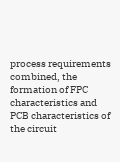process requirements combined, the formation of FPC characteristics and PCB characteristics of the circuit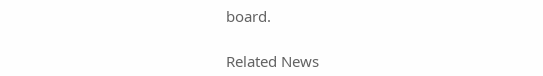board.

Related News